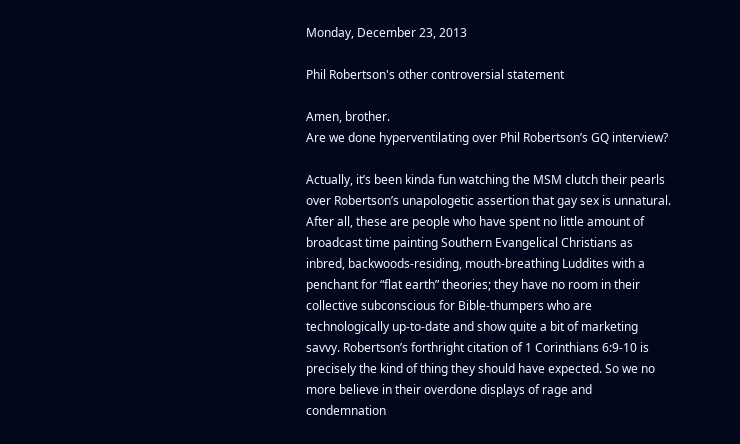Monday, December 23, 2013

Phil Robertson's other controversial statement

Amen, brother.
Are we done hyperventilating over Phil Robertson’s GQ interview?

Actually, it’s been kinda fun watching the MSM clutch their pearls over Robertson’s unapologetic assertion that gay sex is unnatural. After all, these are people who have spent no little amount of broadcast time painting Southern Evangelical Christians as inbred, backwoods-residing, mouth-breathing Luddites with a penchant for “flat earth” theories; they have no room in their collective subconscious for Bible-thumpers who are technologically up-to-date and show quite a bit of marketing savvy. Robertson’s forthright citation of 1 Corinthians 6:9-10 is precisely the kind of thing they should have expected. So we no more believe in their overdone displays of rage and condemnation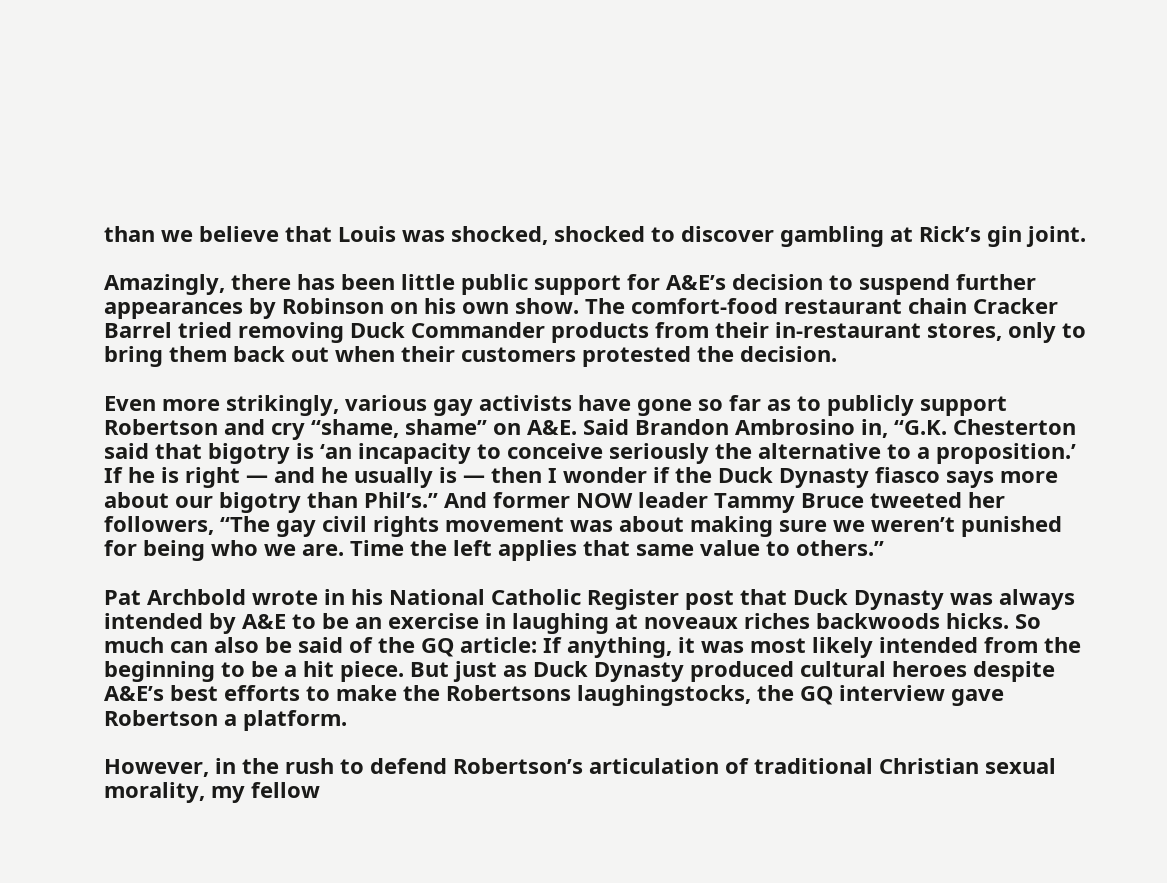than we believe that Louis was shocked, shocked to discover gambling at Rick’s gin joint.

Amazingly, there has been little public support for A&E’s decision to suspend further appearances by Robinson on his own show. The comfort-food restaurant chain Cracker Barrel tried removing Duck Commander products from their in-restaurant stores, only to bring them back out when their customers protested the decision.

Even more strikingly, various gay activists have gone so far as to publicly support Robertson and cry “shame, shame” on A&E. Said Brandon Ambrosino in, “G.K. Chesterton said that bigotry is ‘an incapacity to conceive seriously the alternative to a proposition.’ If he is right — and he usually is — then I wonder if the Duck Dynasty fiasco says more about our bigotry than Phil’s.” And former NOW leader Tammy Bruce tweeted her followers, “The gay civil rights movement was about making sure we weren’t punished for being who we are. Time the left applies that same value to others.”

Pat Archbold wrote in his National Catholic Register post that Duck Dynasty was always intended by A&E to be an exercise in laughing at noveaux riches backwoods hicks. So much can also be said of the GQ article: If anything, it was most likely intended from the beginning to be a hit piece. But just as Duck Dynasty produced cultural heroes despite A&E’s best efforts to make the Robertsons laughingstocks, the GQ interview gave Robertson a platform.

However, in the rush to defend Robertson’s articulation of traditional Christian sexual morality, my fellow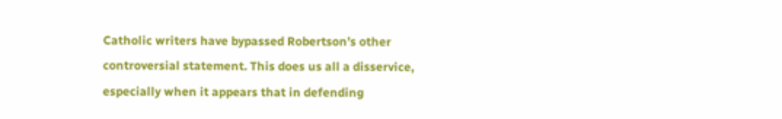Catholic writers have bypassed Robertson’s other controversial statement. This does us all a disservice, especially when it appears that in defending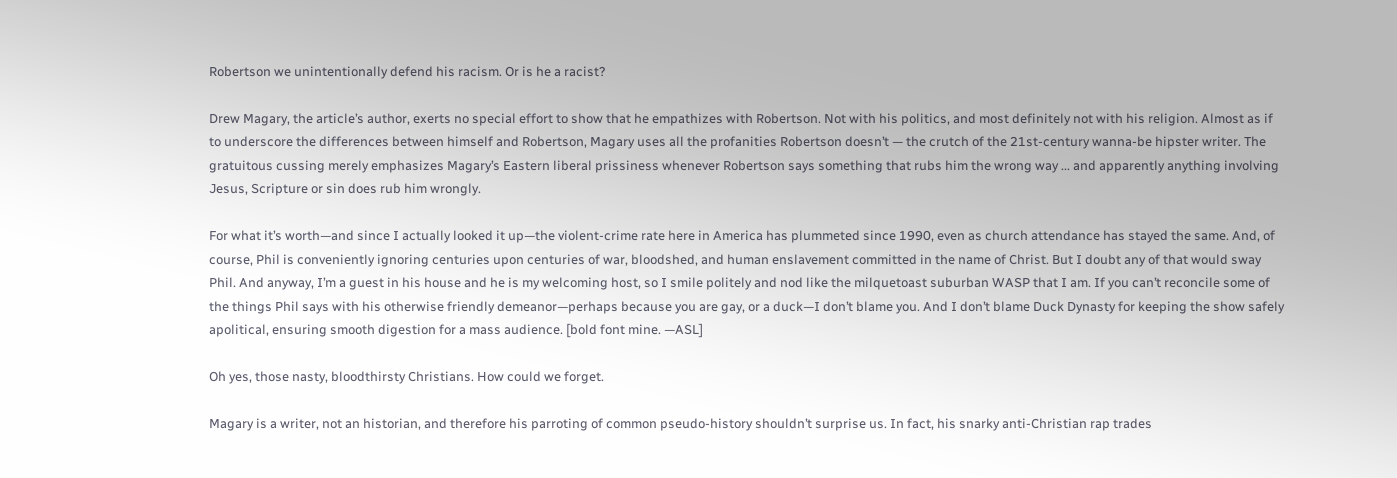Robertson we unintentionally defend his racism. Or is he a racist?

Drew Magary, the article’s author, exerts no special effort to show that he empathizes with Robertson. Not with his politics, and most definitely not with his religion. Almost as if to underscore the differences between himself and Robertson, Magary uses all the profanities Robertson doesn’t — the crutch of the 21st-century wanna-be hipster writer. The gratuitous cussing merely emphasizes Magary’s Eastern liberal prissiness whenever Robertson says something that rubs him the wrong way ... and apparently anything involving Jesus, Scripture or sin does rub him wrongly.

For what it’s worth—and since I actually looked it up—the violent-crime rate here in America has plummeted since 1990, even as church attendance has stayed the same. And, of course, Phil is conveniently ignoring centuries upon centuries of war, bloodshed, and human enslavement committed in the name of Christ. But I doubt any of that would sway Phil. And anyway, I’m a guest in his house and he is my welcoming host, so I smile politely and nod like the milquetoast suburban WASP that I am. If you can’t reconcile some of the things Phil says with his otherwise friendly demeanor—perhaps because you are gay, or a duck—I don’t blame you. And I don’t blame Duck Dynasty for keeping the show safely apolitical, ensuring smooth digestion for a mass audience. [bold font mine. —ASL]

Oh yes, those nasty, bloodthirsty Christians. How could we forget.

Magary is a writer, not an historian, and therefore his parroting of common pseudo-history shouldn’t surprise us. In fact, his snarky anti-Christian rap trades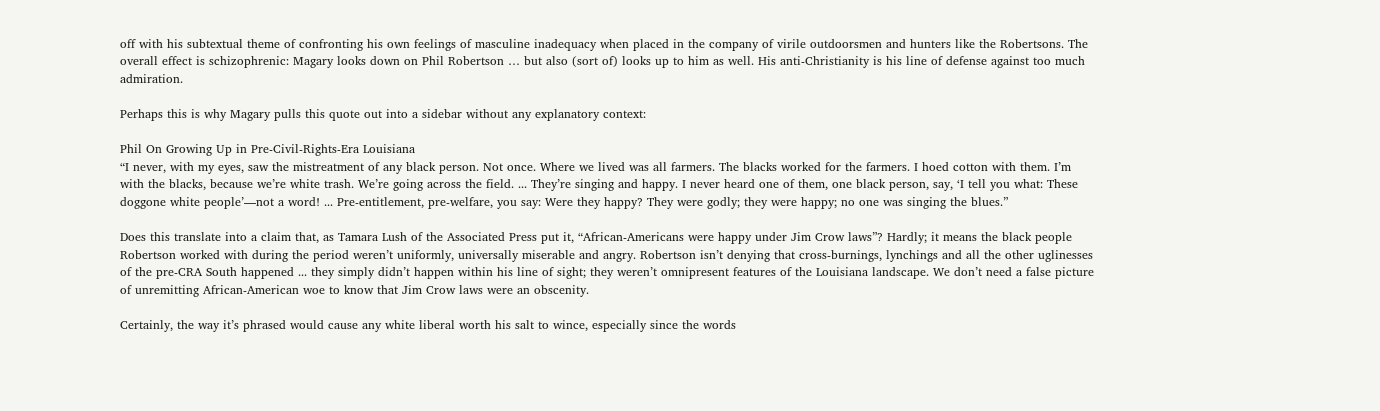off with his subtextual theme of confronting his own feelings of masculine inadequacy when placed in the company of virile outdoorsmen and hunters like the Robertsons. The overall effect is schizophrenic: Magary looks down on Phil Robertson … but also (sort of) looks up to him as well. His anti-Christianity is his line of defense against too much admiration.

Perhaps this is why Magary pulls this quote out into a sidebar without any explanatory context:

Phil On Growing Up in Pre-Civil-Rights-Era Louisiana
“I never, with my eyes, saw the mistreatment of any black person. Not once. Where we lived was all farmers. The blacks worked for the farmers. I hoed cotton with them. I’m with the blacks, because we’re white trash. We’re going across the field. ... They’re singing and happy. I never heard one of them, one black person, say, ‘I tell you what: These doggone white people’—not a word! ... Pre-entitlement, pre-welfare, you say: Were they happy? They were godly; they were happy; no one was singing the blues.”

Does this translate into a claim that, as Tamara Lush of the Associated Press put it, “African-Americans were happy under Jim Crow laws”? Hardly; it means the black people Robertson worked with during the period weren’t uniformly, universally miserable and angry. Robertson isn’t denying that cross-burnings, lynchings and all the other uglinesses of the pre-CRA South happened ... they simply didn’t happen within his line of sight; they weren’t omnipresent features of the Louisiana landscape. We don’t need a false picture of unremitting African-American woe to know that Jim Crow laws were an obscenity.

Certainly, the way it’s phrased would cause any white liberal worth his salt to wince, especially since the words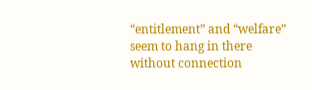“entitlement” and “welfare” seem to hang in there without connection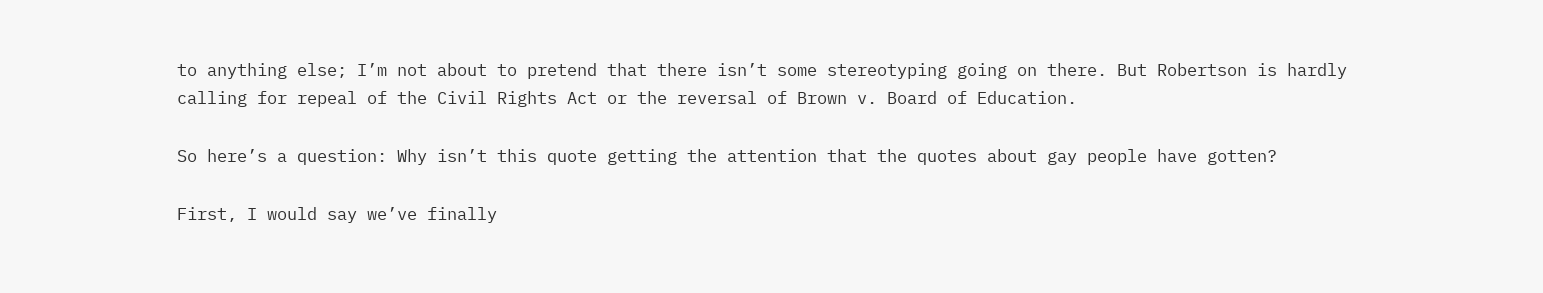to anything else; I’m not about to pretend that there isn’t some stereotyping going on there. But Robertson is hardly calling for repeal of the Civil Rights Act or the reversal of Brown v. Board of Education.

So here’s a question: Why isn’t this quote getting the attention that the quotes about gay people have gotten?

First, I would say we’ve finally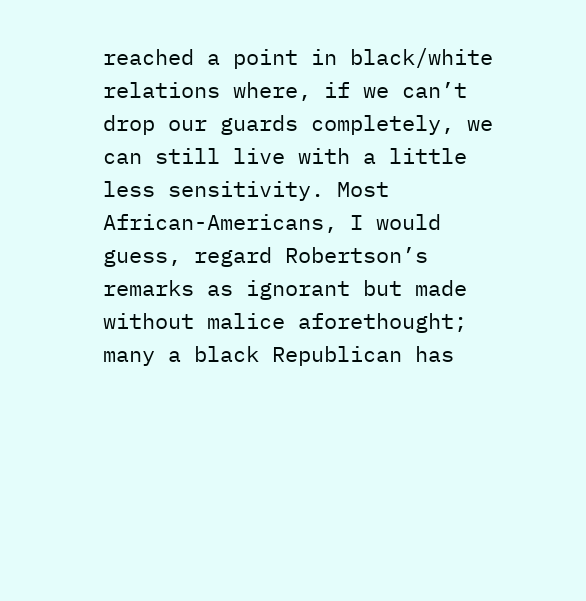reached a point in black/white relations where, if we can’t drop our guards completely, we can still live with a little less sensitivity. Most African-Americans, I would guess, regard Robertson’s remarks as ignorant but made without malice aforethought; many a black Republican has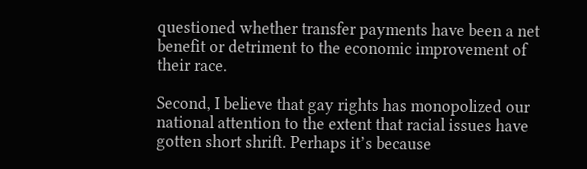questioned whether transfer payments have been a net benefit or detriment to the economic improvement of their race.

Second, I believe that gay rights has monopolized our national attention to the extent that racial issues have gotten short shrift. Perhaps it’s because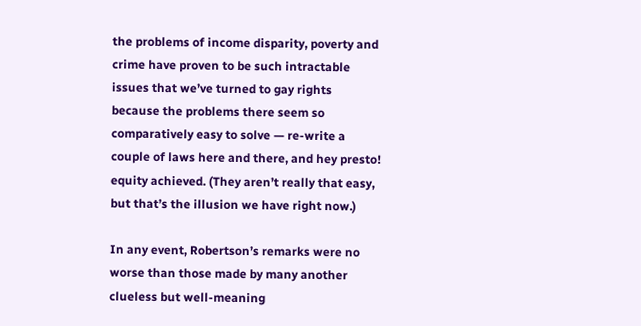the problems of income disparity, poverty and crime have proven to be such intractable issues that we’ve turned to gay rights because the problems there seem so comparatively easy to solve — re-write a couple of laws here and there, and hey presto! equity achieved. (They aren’t really that easy, but that’s the illusion we have right now.)

In any event, Robertson’s remarks were no worse than those made by many another clueless but well-meaning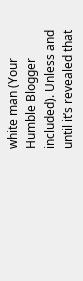white man (Your Humble Blogger included). Unless and until it’s revealed that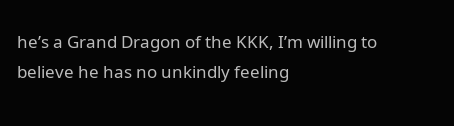he’s a Grand Dragon of the KKK, I’m willing to believe he has no unkindly feeling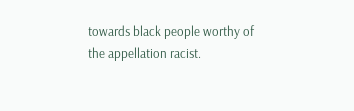towards black people worthy of the appellation racist.